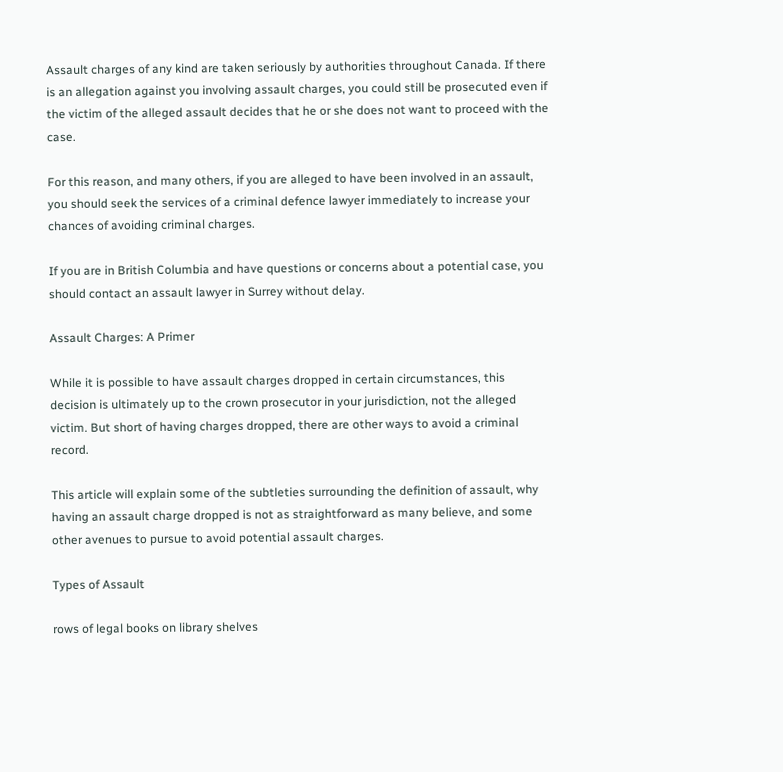Assault charges of any kind are taken seriously by authorities throughout Canada. If there is an allegation against you involving assault charges, you could still be prosecuted even if the victim of the alleged assault decides that he or she does not want to proceed with the case.

For this reason, and many others, if you are alleged to have been involved in an assault, you should seek the services of a criminal defence lawyer immediately to increase your chances of avoiding criminal charges.

If you are in British Columbia and have questions or concerns about a potential case, you should contact an assault lawyer in Surrey without delay.

Assault Charges: A Primer

While it is possible to have assault charges dropped in certain circumstances, this decision is ultimately up to the crown prosecutor in your jurisdiction, not the alleged victim. But short of having charges dropped, there are other ways to avoid a criminal record.

This article will explain some of the subtleties surrounding the definition of assault, why having an assault charge dropped is not as straightforward as many believe, and some other avenues to pursue to avoid potential assault charges.

Types of Assault

rows of legal books on library shelves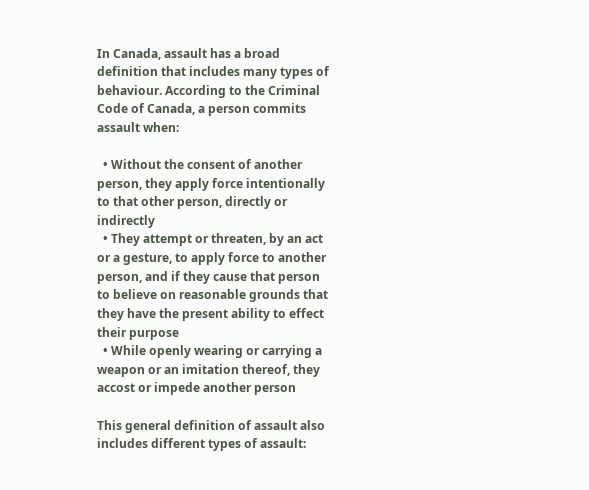In Canada, assault has a broad definition that includes many types of behaviour. According to the Criminal Code of Canada, a person commits assault when:

  • Without the consent of another person, they apply force intentionally to that other person, directly or indirectly
  • They attempt or threaten, by an act or a gesture, to apply force to another person, and if they cause that person to believe on reasonable grounds that they have the present ability to effect their purpose
  • While openly wearing or carrying a weapon or an imitation thereof, they accost or impede another person

This general definition of assault also includes different types of assault: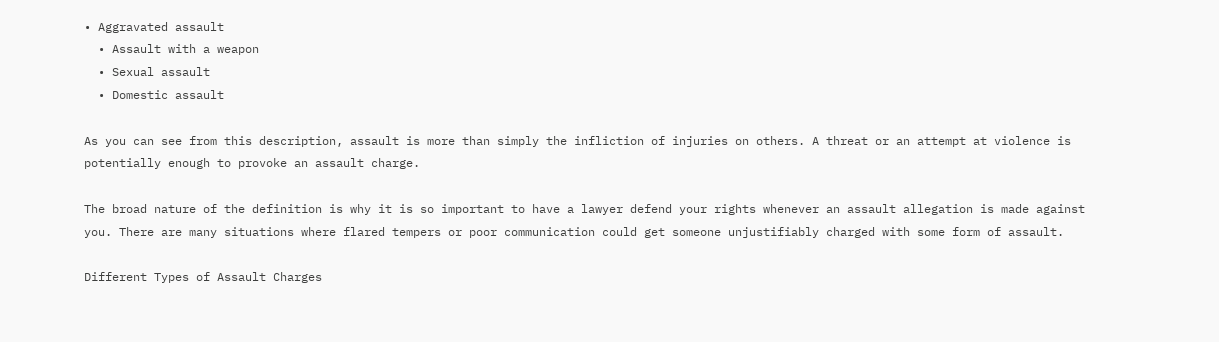• Aggravated assault
  • Assault with a weapon
  • Sexual assault
  • Domestic assault

As you can see from this description, assault is more than simply the infliction of injuries on others. A threat or an attempt at violence is potentially enough to provoke an assault charge.

The broad nature of the definition is why it is so important to have a lawyer defend your rights whenever an assault allegation is made against you. There are many situations where flared tempers or poor communication could get someone unjustifiably charged with some form of assault.

Different Types of Assault Charges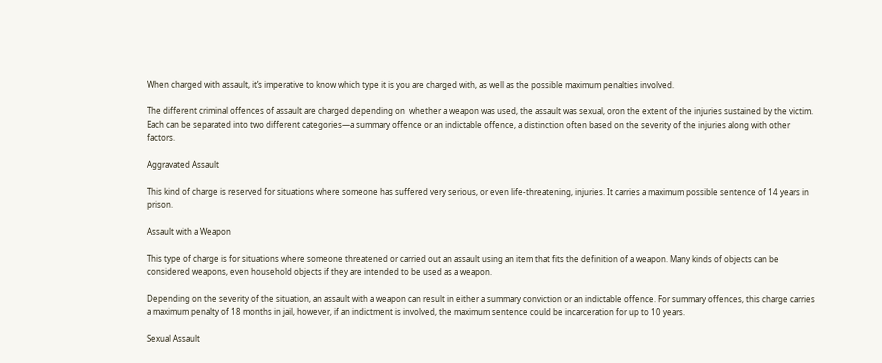When charged with assault, it’s imperative to know which type it is you are charged with, as well as the possible maximum penalties involved.

The different criminal offences of assault are charged depending on  whether a weapon was used, the assault was sexual, oron the extent of the injuries sustained by the victim. Each can be separated into two different categories—a summary offence or an indictable offence, a distinction often based on the severity of the injuries along with other factors.

Aggravated Assault

This kind of charge is reserved for situations where someone has suffered very serious, or even life-threatening, injuries. It carries a maximum possible sentence of 14 years in prison.

Assault with a Weapon

This type of charge is for situations where someone threatened or carried out an assault using an item that fits the definition of a weapon. Many kinds of objects can be considered weapons, even household objects if they are intended to be used as a weapon.

Depending on the severity of the situation, an assault with a weapon can result in either a summary conviction or an indictable offence. For summary offences, this charge carries a maximum penalty of 18 months in jail, however, if an indictment is involved, the maximum sentence could be incarceration for up to 10 years.

Sexual Assault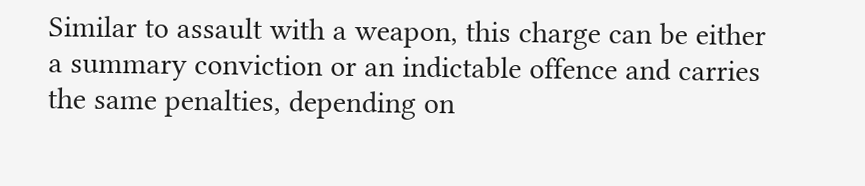Similar to assault with a weapon, this charge can be either a summary conviction or an indictable offence and carries the same penalties, depending on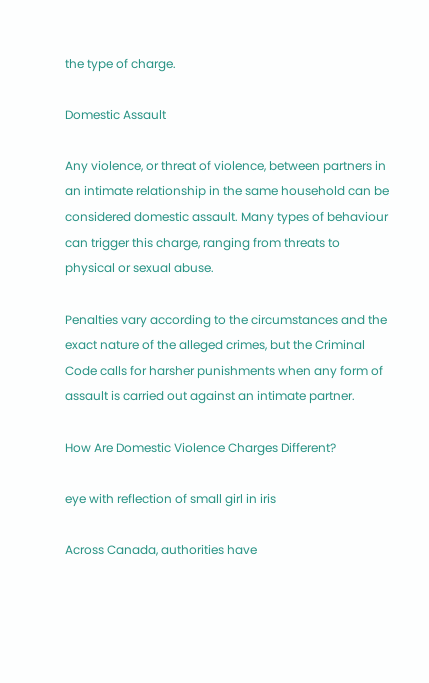the type of charge.

Domestic Assault

Any violence, or threat of violence, between partners in an intimate relationship in the same household can be considered domestic assault. Many types of behaviour can trigger this charge, ranging from threats to physical or sexual abuse.

Penalties vary according to the circumstances and the exact nature of the alleged crimes, but the Criminal Code calls for harsher punishments when any form of assault is carried out against an intimate partner.

How Are Domestic Violence Charges Different?

eye with reflection of small girl in iris

Across Canada, authorities have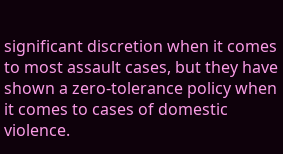significant discretion when it comes to most assault cases, but they have shown a zero-tolerance policy when it comes to cases of domestic violence.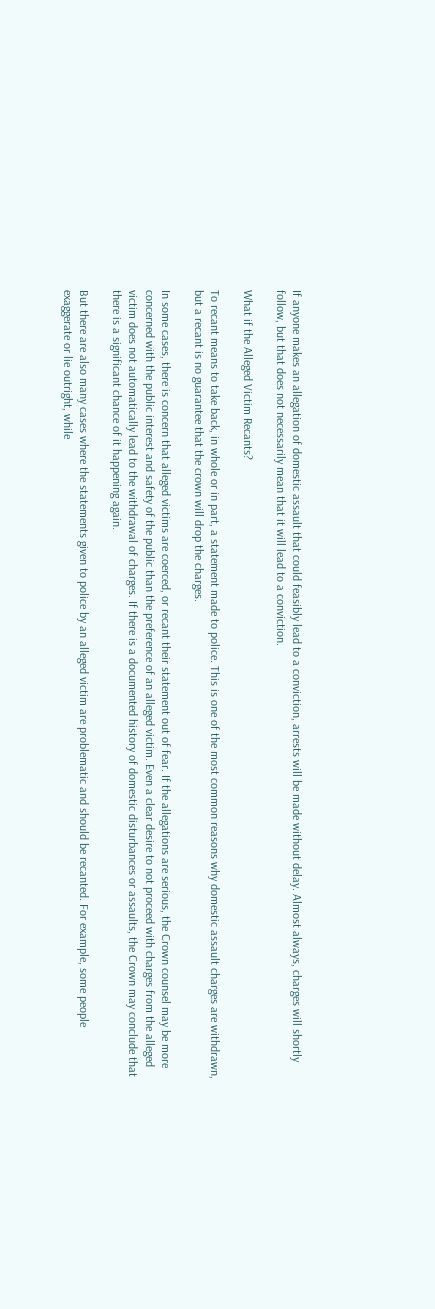If anyone makes an allegation of domestic assault that could feasibly lead to a conviction, arrests will be made without delay. Almost always, charges will shortly follow, but that does not necessarily mean that it will lead to a conviction.

What if the Alleged Victim Recants?

To recant means to take back, in whole or in part, a statement made to police. This is one of the most common reasons why domestic assault charges are withdrawn, but a recant is no guarantee that the crown will drop the charges.

In some cases, there is concern that alleged victims are coerced, or recant their statement out of fear. If the allegations are serious, the Crown counsel may be more concerned with the public interest and safety of the public than the preference of an alleged victim. Even a clear desire to not proceed with charges from the alleged victim does not automatically lead to the withdrawal of charges. If there is a documented history of domestic disturbances or assaults, the Crown may conclude that there is a significant chance of it happening again.

But there are also many cases where the statements given to police by an alleged victim are problematic and should be recanted. For example, some people exaggerate or lie outright, while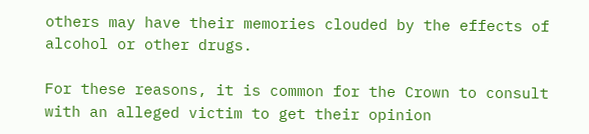others may have their memories clouded by the effects of alcohol or other drugs.

For these reasons, it is common for the Crown to consult with an alleged victim to get their opinion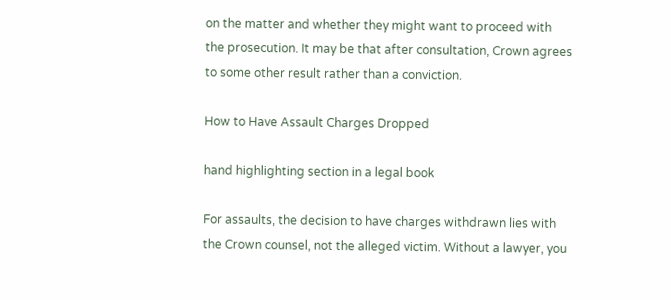on the matter and whether they might want to proceed with the prosecution. It may be that after consultation, Crown agrees to some other result rather than a conviction.

How to Have Assault Charges Dropped

hand highlighting section in a legal book

For assaults, the decision to have charges withdrawn lies with the Crown counsel, not the alleged victim. Without a lawyer, you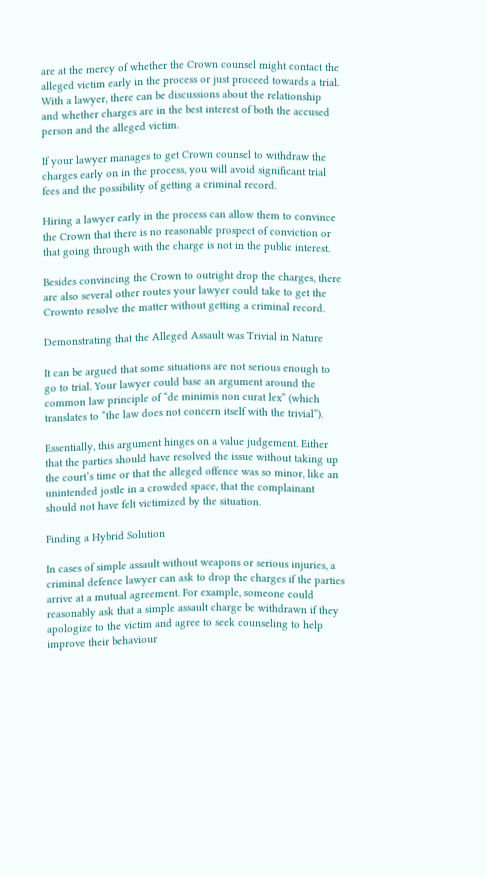are at the mercy of whether the Crown counsel might contact the alleged victim early in the process or just proceed towards a trial. With a lawyer, there can be discussions about the relationship and whether charges are in the best interest of both the accused person and the alleged victim.

If your lawyer manages to get Crown counsel to withdraw the charges early on in the process, you will avoid significant trial fees and the possibility of getting a criminal record.

Hiring a lawyer early in the process can allow them to convince the Crown that there is no reasonable prospect of conviction or that going through with the charge is not in the public interest.

Besides convincing the Crown to outright drop the charges, there are also several other routes your lawyer could take to get the Crownto resolve the matter without getting a criminal record.

Demonstrating that the Alleged Assault was Trivial in Nature

It can be argued that some situations are not serious enough to go to trial. Your lawyer could base an argument around the common law principle of “de minimis non curat lex” (which translates to “the law does not concern itself with the trivial”).

Essentially, this argument hinges on a value judgement. Either that the parties should have resolved the issue without taking up the court’s time or that the alleged offence was so minor, like an unintended jostle in a crowded space, that the complainant should not have felt victimized by the situation.

Finding a Hybrid Solution

In cases of simple assault without weapons or serious injuries, a criminal defence lawyer can ask to drop the charges if the parties arrive at a mutual agreement. For example, someone could reasonably ask that a simple assault charge be withdrawn if they apologize to the victim and agree to seek counseling to help improve their behaviour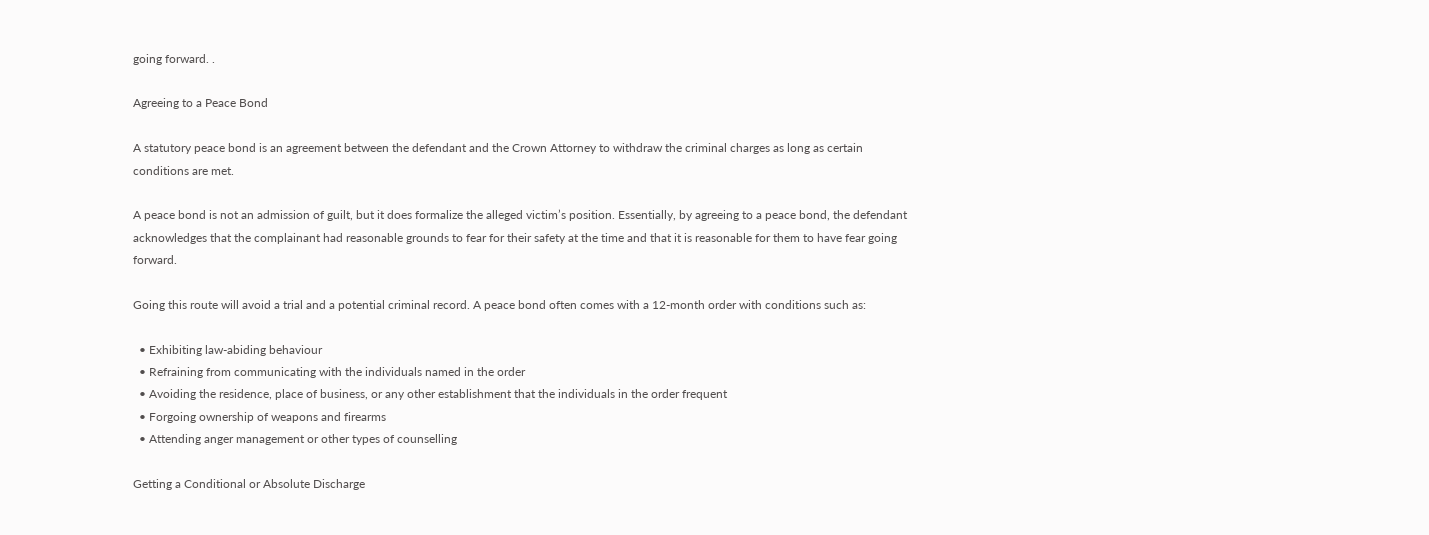going forward. .

Agreeing to a Peace Bond

A statutory peace bond is an agreement between the defendant and the Crown Attorney to withdraw the criminal charges as long as certain conditions are met.

A peace bond is not an admission of guilt, but it does formalize the alleged victim’s position. Essentially, by agreeing to a peace bond, the defendant acknowledges that the complainant had reasonable grounds to fear for their safety at the time and that it is reasonable for them to have fear going forward.

Going this route will avoid a trial and a potential criminal record. A peace bond often comes with a 12-month order with conditions such as:

  • Exhibiting law-abiding behaviour
  • Refraining from communicating with the individuals named in the order
  • Avoiding the residence, place of business, or any other establishment that the individuals in the order frequent
  • Forgoing ownership of weapons and firearms
  • Attending anger management or other types of counselling

Getting a Conditional or Absolute Discharge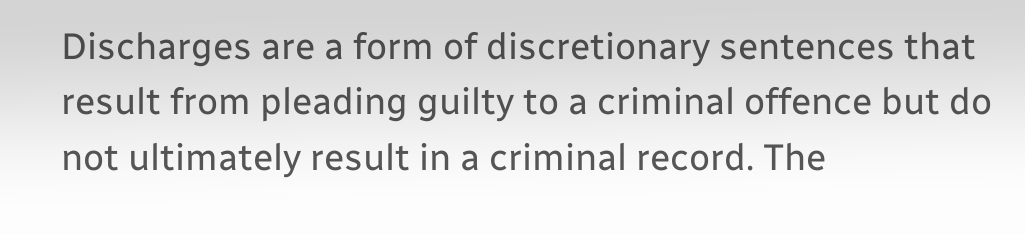Discharges are a form of discretionary sentences that result from pleading guilty to a criminal offence but do not ultimately result in a criminal record. The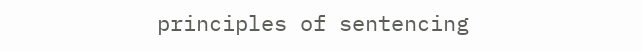principles of sentencing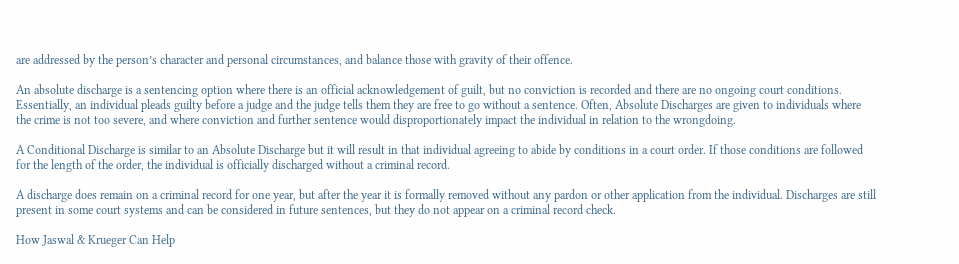are addressed by the person’s character and personal circumstances, and balance those with gravity of their offence.

An absolute discharge is a sentencing option where there is an official acknowledgement of guilt, but no conviction is recorded and there are no ongoing court conditions. Essentially, an individual pleads guilty before a judge and the judge tells them they are free to go without a sentence. Often, Absolute Discharges are given to individuals where the crime is not too severe, and where conviction and further sentence would disproportionately impact the individual in relation to the wrongdoing.

A Conditional Discharge is similar to an Absolute Discharge but it will result in that individual agreeing to abide by conditions in a court order. If those conditions are followed for the length of the order, the individual is officially discharged without a criminal record.

A discharge does remain on a criminal record for one year, but after the year it is formally removed without any pardon or other application from the individual. Discharges are still present in some court systems and can be considered in future sentences, but they do not appear on a criminal record check.

How Jaswal & Krueger Can Help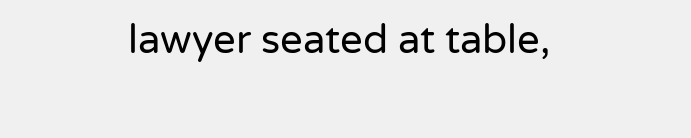lawyer seated at table,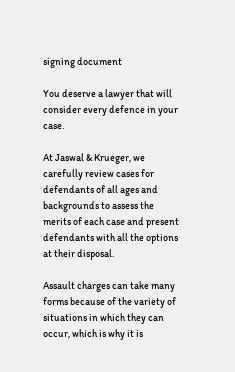signing document

You deserve a lawyer that will consider every defence in your case.

At Jaswal & Krueger, we carefully review cases for defendants of all ages and backgrounds to assess the merits of each case and present defendants with all the options at their disposal.

Assault charges can take many forms because of the variety of situations in which they can occur, which is why it is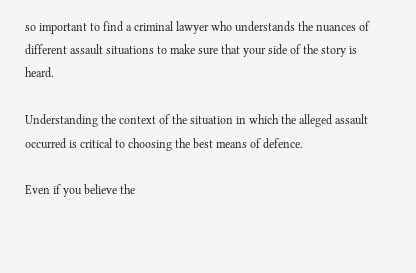so important to find a criminal lawyer who understands the nuances of different assault situations to make sure that your side of the story is heard.

Understanding the context of the situation in which the alleged assault occurred is critical to choosing the best means of defence.

Even if you believe the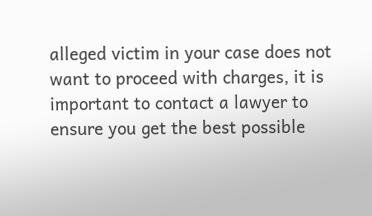alleged victim in your case does not want to proceed with charges, it is important to contact a lawyer to ensure you get the best possible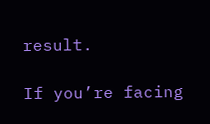result.

If you’re facing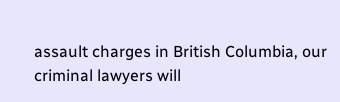assault charges in British Columbia, our criminal lawyers will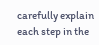carefully explain each step in the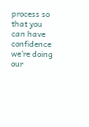process so that you can have confidence we’re doing our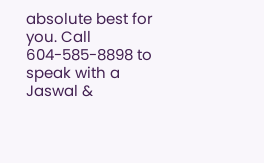absolute best for you. Call 604-585-8898 to speak with a Jaswal &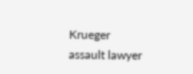Krueger assault lawyer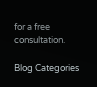for a free consultation.

Blog Categories